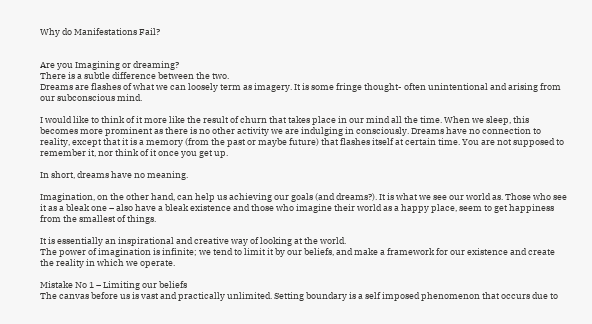Why do Manifestations Fail?


Are you Imagining or dreaming?
There is a subtle difference between the two.
Dreams are flashes of what we can loosely term as imagery. It is some fringe thought- often unintentional and arising from our subconscious mind.

I would like to think of it more like the result of churn that takes place in our mind all the time. When we sleep, this becomes more prominent as there is no other activity we are indulging in consciously. Dreams have no connection to reality, except that it is a memory (from the past or maybe future) that flashes itself at certain time. You are not supposed to remember it, nor think of it once you get up.

In short, dreams have no meaning.

Imagination, on the other hand, can help us achieving our goals (and dreams?). It is what we see our world as. Those who see it as a bleak one – also have a bleak existence and those who imagine their world as a happy place, seem to get happiness from the smallest of things.

It is essentially an inspirational and creative way of looking at the world.
The power of imagination is infinite; we tend to limit it by our beliefs, and make a framework for our existence and create the reality in which we operate.

Mistake No 1 – Limiting our beliefs
The canvas before us is vast and practically unlimited. Setting boundary is a self imposed phenomenon that occurs due to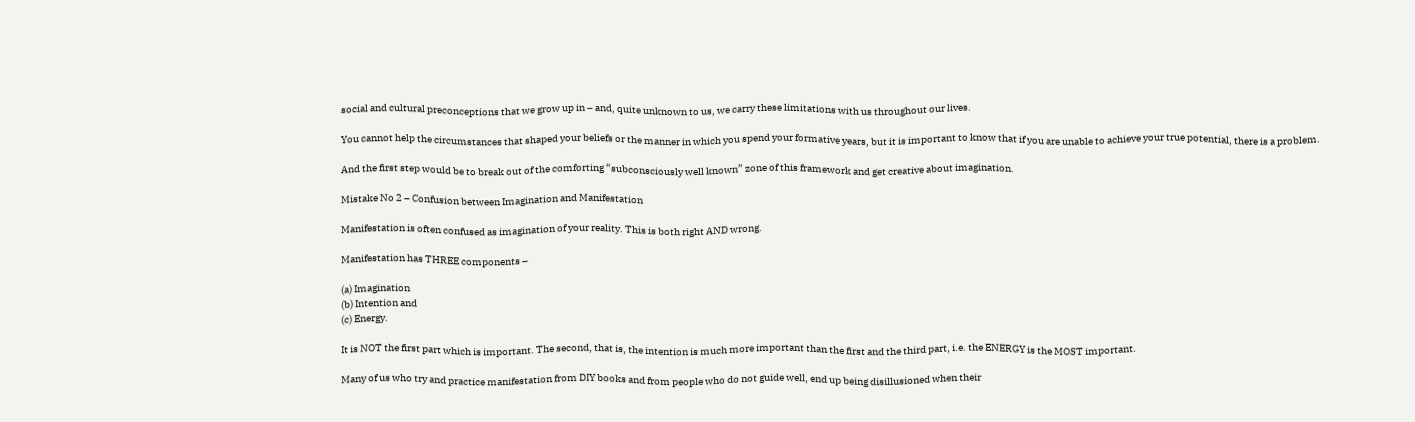social and cultural preconceptions that we grow up in – and, quite unknown to us, we carry these limitations with us throughout our lives.

You cannot help the circumstances that shaped your beliefs or the manner in which you spend your formative years, but it is important to know that if you are unable to achieve your true potential, there is a problem.

And the first step would be to break out of the comforting “subconsciously well known” zone of this framework and get creative about imagination.

Mistake No 2 – Confusion between Imagination and Manifestation

Manifestation is often confused as imagination of your reality. This is both right AND wrong.

Manifestation has THREE components –

(a) Imagination
(b) Intention and
(c) Energy.

It is NOT the first part which is important. The second, that is, the intention is much more important than the first and the third part, i.e. the ENERGY is the MOST important.

Many of us who try and practice manifestation from DIY books and from people who do not guide well, end up being disillusioned when their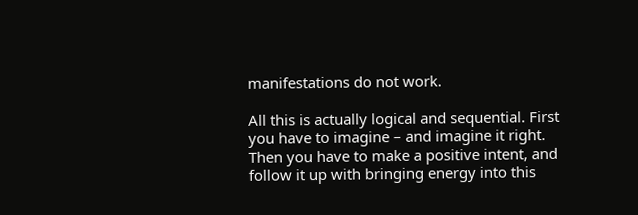manifestations do not work.

All this is actually logical and sequential. First you have to imagine – and imagine it right. Then you have to make a positive intent, and follow it up with bringing energy into this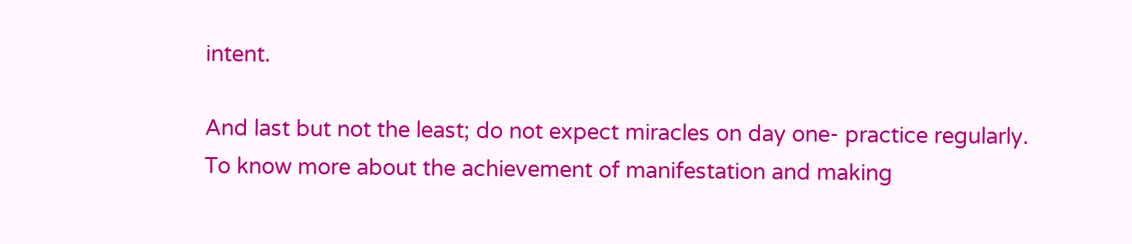intent.

And last but not the least; do not expect miracles on day one- practice regularly.
To know more about the achievement of manifestation and making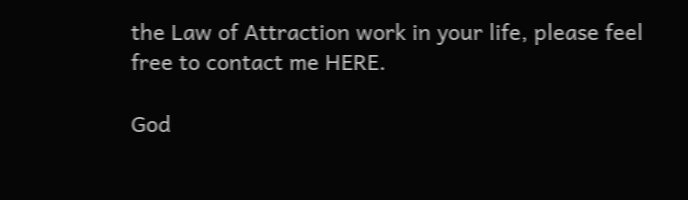the Law of Attraction work in your life, please feel free to contact me HERE.

God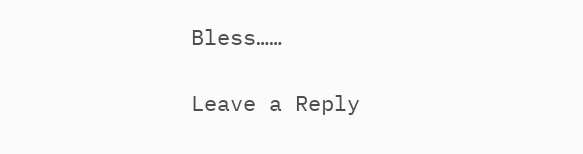Bless……

Leave a Reply